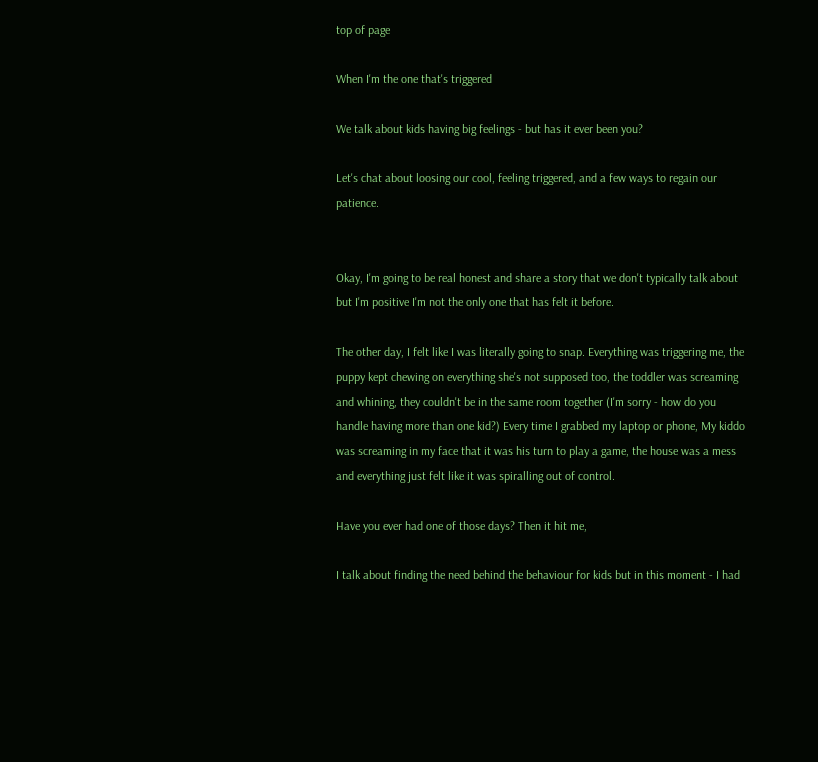top of page

When I'm the one that's triggered

We talk about kids having big feelings - but has it ever been you?

Let's chat about loosing our cool, feeling triggered, and a few ways to regain our patience.


Okay, I'm going to be real honest and share a story that we don't typically talk about but I'm positive I'm not the only one that has felt it before.

The other day, I felt like I was literally going to snap. Everything was triggering me, the puppy kept chewing on everything she's not supposed too, the toddler was screaming and whining, they couldn't be in the same room together (I'm sorry - how do you handle having more than one kid?) Every time I grabbed my laptop or phone, My kiddo was screaming in my face that it was his turn to play a game, the house was a mess and everything just felt like it was spiralling out of control.

Have you ever had one of those days? Then it hit me,

I talk about finding the need behind the behaviour for kids but in this moment - I had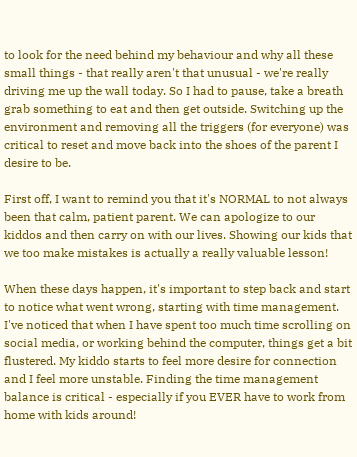to look for the need behind my behaviour and why all these small things - that really aren't that unusual - we're really driving me up the wall today. So I had to pause, take a breath grab something to eat and then get outside. Switching up the environment and removing all the triggers (for everyone) was critical to reset and move back into the shoes of the parent I desire to be.

First off, I want to remind you that it's NORMAL to not always been that calm, patient parent. We can apologize to our kiddos and then carry on with our lives. Showing our kids that we too make mistakes is actually a really valuable lesson!

When these days happen, it's important to step back and start to notice what went wrong, starting with time management. I've noticed that when I have spent too much time scrolling on social media, or working behind the computer, things get a bit flustered. My kiddo starts to feel more desire for connection and I feel more unstable. Finding the time management balance is critical - especially if you EVER have to work from home with kids around!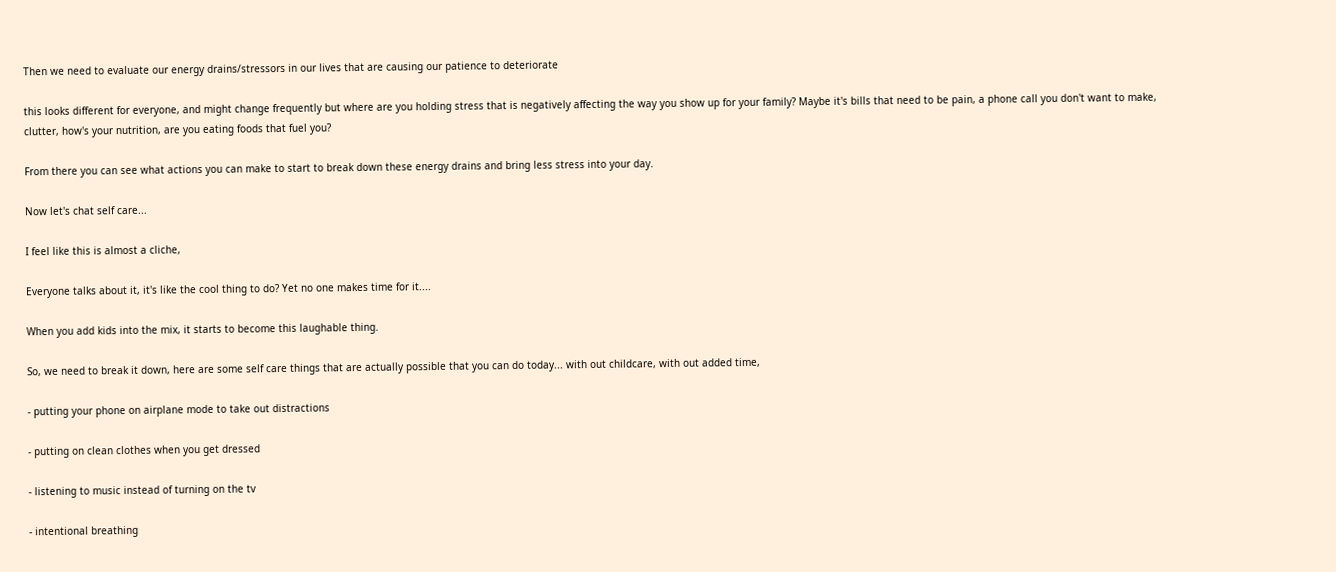Then we need to evaluate our energy drains/stressors in our lives that are causing our patience to deteriorate

this looks different for everyone, and might change frequently but where are you holding stress that is negatively affecting the way you show up for your family? Maybe it's bills that need to be pain, a phone call you don't want to make, clutter, how's your nutrition, are you eating foods that fuel you?

From there you can see what actions you can make to start to break down these energy drains and bring less stress into your day.

Now let's chat self care...

I feel like this is almost a cliche,

Everyone talks about it, it's like the cool thing to do? Yet no one makes time for it....

When you add kids into the mix, it starts to become this laughable thing.

So, we need to break it down, here are some self care things that are actually possible that you can do today... with out childcare, with out added time,

- putting your phone on airplane mode to take out distractions

- putting on clean clothes when you get dressed

- listening to music instead of turning on the tv

- intentional breathing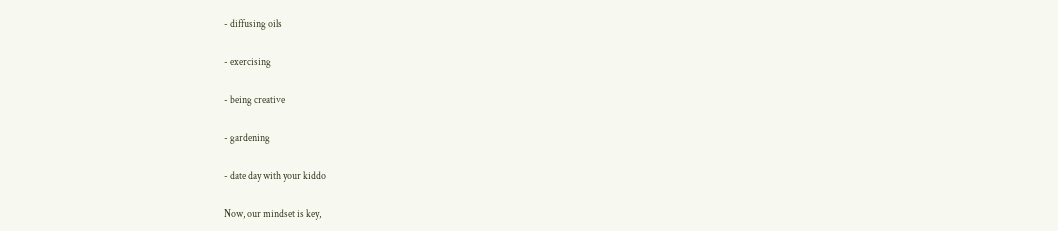- diffusing oils

- exercising

- being creative

- gardening

- date day with your kiddo

Now, our mindset is key,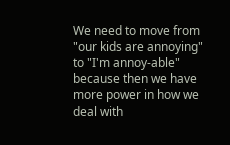We need to move from "our kids are annoying" to "I'm annoy-able" because then we have more power in how we deal with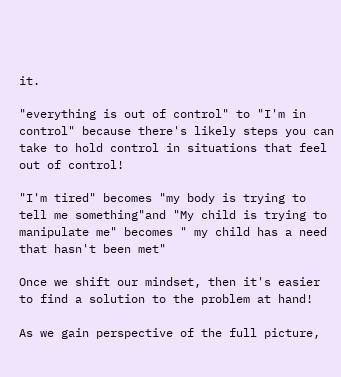it.

"everything is out of control" to "I'm in control" because there's likely steps you can take to hold control in situations that feel out of control!

"I'm tired" becomes "my body is trying to tell me something"and "My child is trying to manipulate me" becomes " my child has a need that hasn't been met"

Once we shift our mindset, then it's easier to find a solution to the problem at hand!

As we gain perspective of the full picture,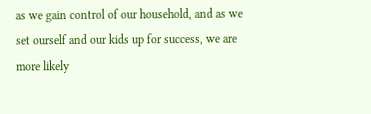as we gain control of our household, and as we set ourself and our kids up for success, we are more likely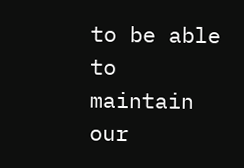to be able to maintain our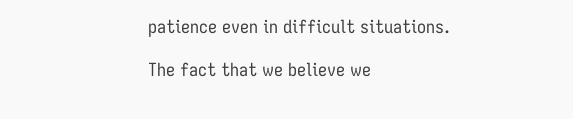patience even in difficult situations.

The fact that we believe we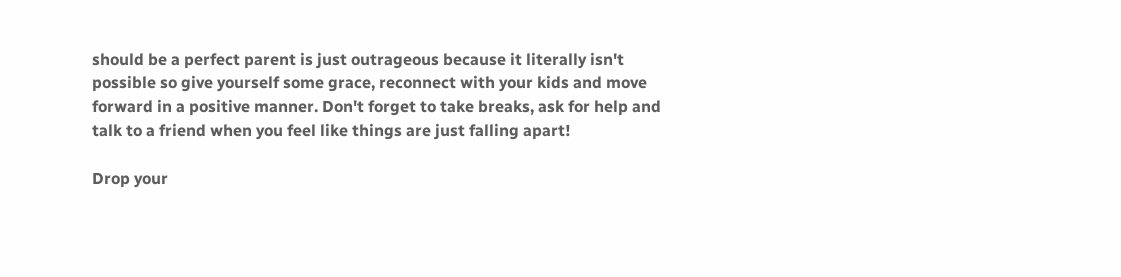should be a perfect parent is just outrageous because it literally isn't possible so give yourself some grace, reconnect with your kids and move forward in a positive manner. Don't forget to take breaks, ask for help and talk to a friend when you feel like things are just falling apart!

Drop your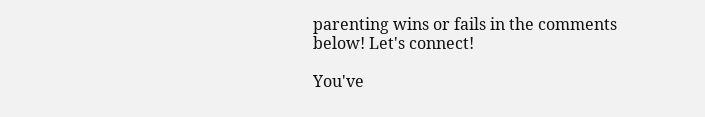parenting wins or fails in the comments below! Let's connect!

You've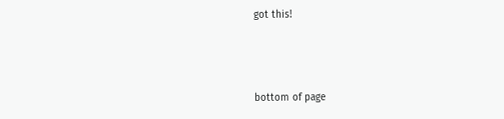got this!



bottom of page